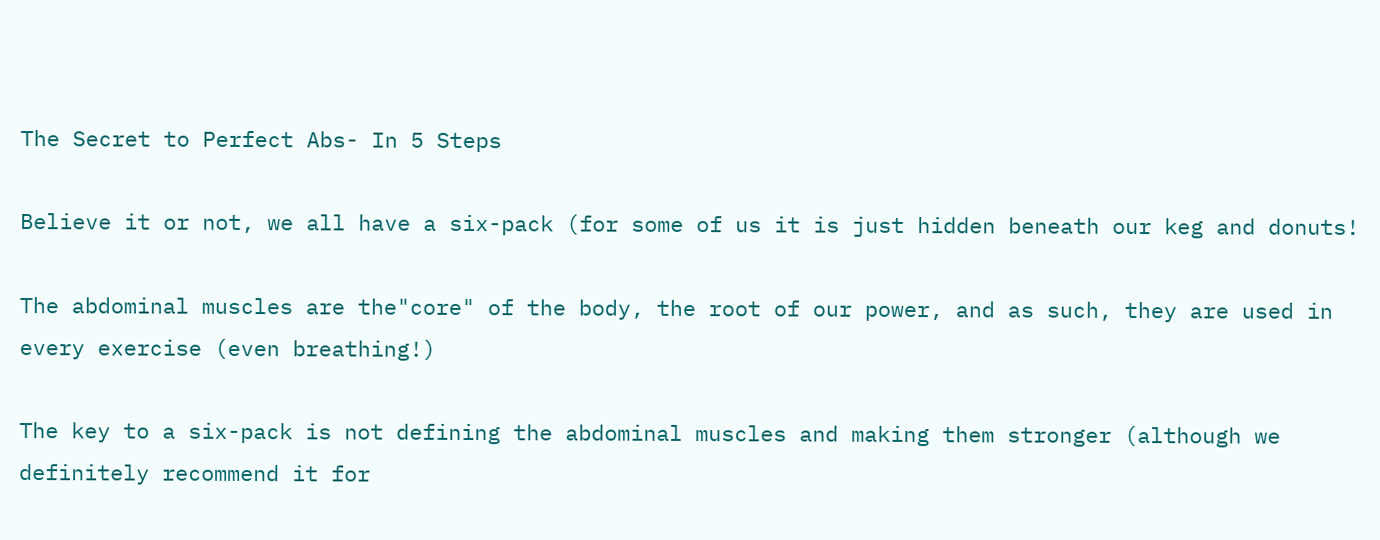The Secret to Perfect Abs- In 5 Steps

Believe it or not, we all have a six-pack (for some of us it is just hidden beneath our keg and donuts!

The abdominal muscles are the"core" of the body, the root of our power, and as such, they are used in every exercise (even breathing!)

The key to a six-pack is not defining the abdominal muscles and making them stronger (although we definitely recommend it for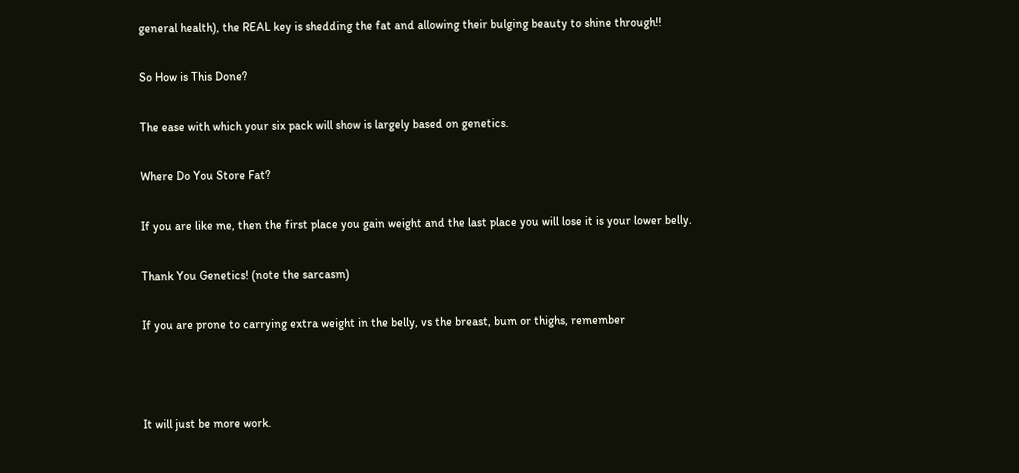general health), the REAL key is shedding the fat and allowing their bulging beauty to shine through!!

So How is This Done?

The ease with which your six pack will show is largely based on genetics.

Where Do You Store Fat?

If you are like me, then the first place you gain weight and the last place you will lose it is your lower belly.

Thank You Genetics! (note the sarcasm)

If you are prone to carrying extra weight in the belly, vs the breast, bum or thighs, remember



It will just be more work.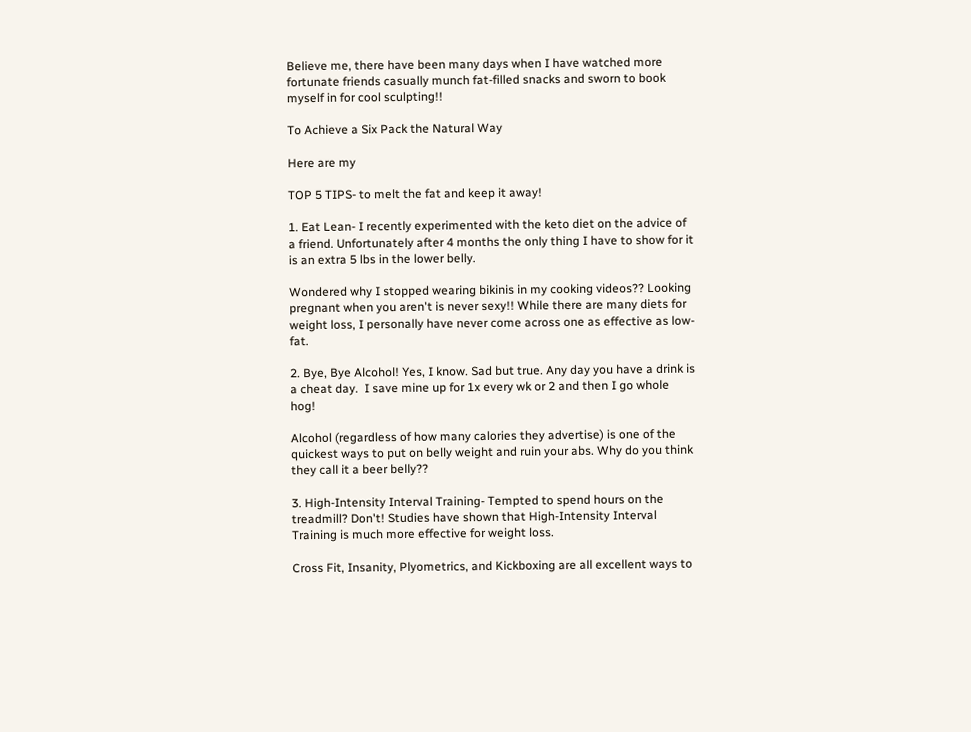Believe me, there have been many days when I have watched more fortunate friends casually munch fat-filled snacks and sworn to book myself in for cool sculpting!!

To Achieve a Six Pack the Natural Way

Here are my

TOP 5 TIPS- to melt the fat and keep it away!

1. Eat Lean- I recently experimented with the keto diet on the advice of a friend. Unfortunately after 4 months the only thing I have to show for it is an extra 5 lbs in the lower belly.

Wondered why I stopped wearing bikinis in my cooking videos?? Looking pregnant when you aren't is never sexy!! While there are many diets for weight loss, I personally have never come across one as effective as low-fat.

2. Bye, Bye Alcohol! Yes, I know. Sad but true. Any day you have a drink is a cheat day.  I save mine up for 1x every wk or 2 and then I go whole hog!

Alcohol (regardless of how many calories they advertise) is one of the quickest ways to put on belly weight and ruin your abs. Why do you think they call it a beer belly??

3. High-Intensity Interval Training- Tempted to spend hours on the treadmill? Don't! Studies have shown that High-Intensity Interval Training is much more effective for weight loss.

Cross Fit, Insanity, Plyometrics, and Kickboxing are all excellent ways to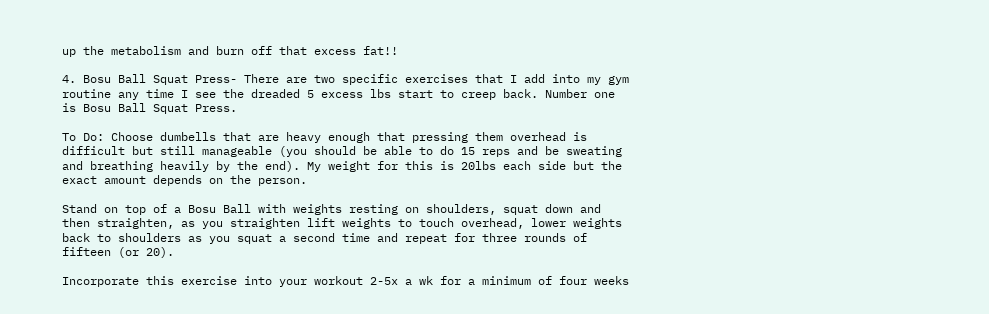up the metabolism and burn off that excess fat!!

4. Bosu Ball Squat Press- There are two specific exercises that I add into my gym routine any time I see the dreaded 5 excess lbs start to creep back. Number one is Bosu Ball Squat Press.

To Do: Choose dumbells that are heavy enough that pressing them overhead is difficult but still manageable (you should be able to do 15 reps and be sweating and breathing heavily by the end). My weight for this is 20lbs each side but the exact amount depends on the person.

Stand on top of a Bosu Ball with weights resting on shoulders, squat down and then straighten, as you straighten lift weights to touch overhead, lower weights back to shoulders as you squat a second time and repeat for three rounds of fifteen (or 20).

Incorporate this exercise into your workout 2-5x a wk for a minimum of four weeks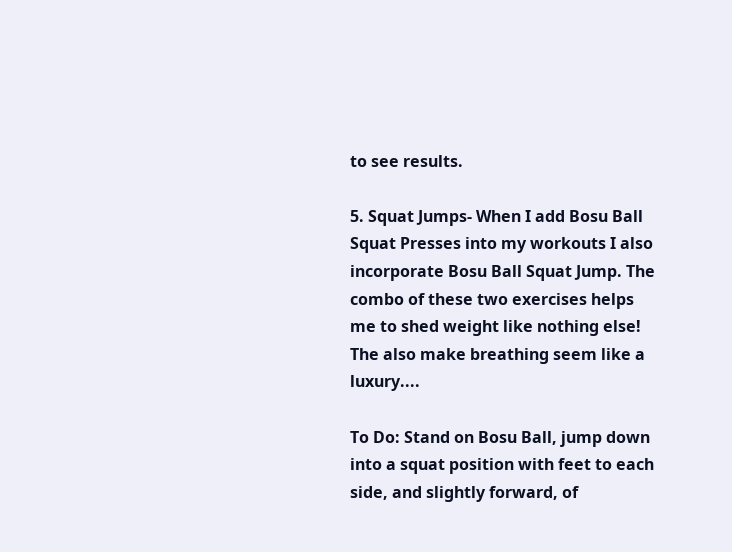to see results.

5. Squat Jumps- When I add Bosu Ball Squat Presses into my workouts I also incorporate Bosu Ball Squat Jump. The combo of these two exercises helps me to shed weight like nothing else! The also make breathing seem like a luxury....

To Do: Stand on Bosu Ball, jump down into a squat position with feet to each side, and slightly forward, of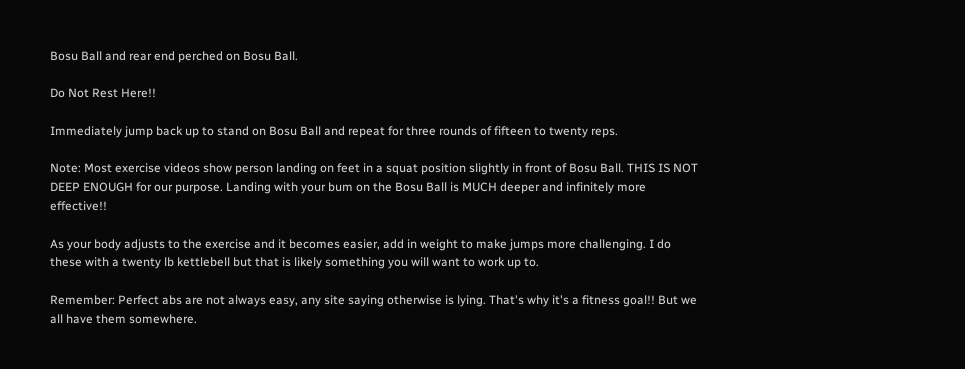Bosu Ball and rear end perched on Bosu Ball.

Do Not Rest Here!!

Immediately jump back up to stand on Bosu Ball and repeat for three rounds of fifteen to twenty reps.

Note: Most exercise videos show person landing on feet in a squat position slightly in front of Bosu Ball. THIS IS NOT DEEP ENOUGH for our purpose. Landing with your bum on the Bosu Ball is MUCH deeper and infinitely more effective!!

As your body adjusts to the exercise and it becomes easier, add in weight to make jumps more challenging. I do these with a twenty lb kettlebell but that is likely something you will want to work up to.

Remember: Perfect abs are not always easy, any site saying otherwise is lying. That's why it's a fitness goal!! But we all have them somewhere.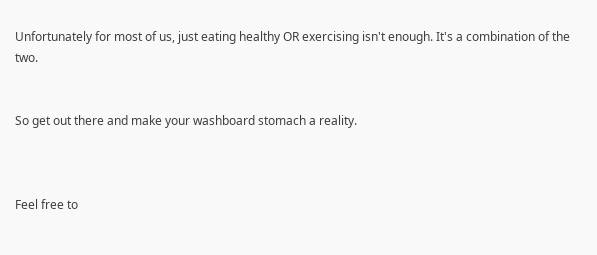Unfortunately for most of us, just eating healthy OR exercising isn't enough. It's a combination of the two.


So get out there and make your washboard stomach a reality.



Feel free to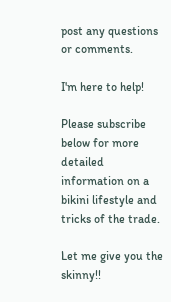post any questions or comments.

I'm here to help!

Please subscribe below for more detailed information on a bikini lifestyle and tricks of the trade.

Let me give you the skinny!!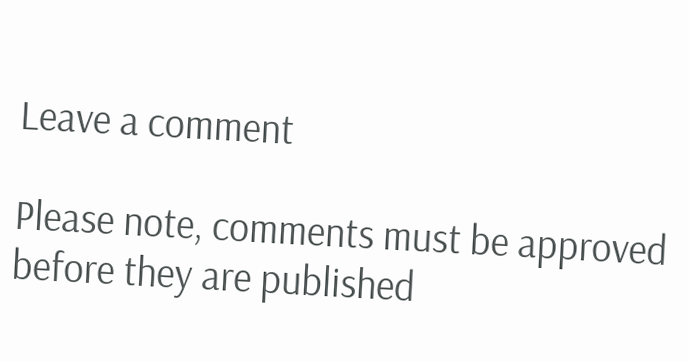Leave a comment

Please note, comments must be approved before they are published